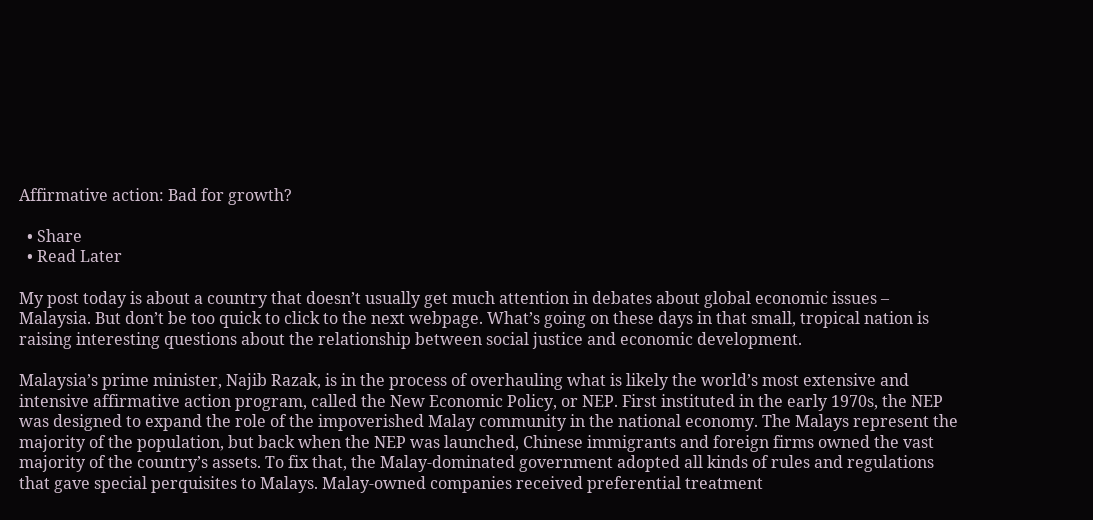Affirmative action: Bad for growth?

  • Share
  • Read Later

My post today is about a country that doesn’t usually get much attention in debates about global economic issues – Malaysia. But don’t be too quick to click to the next webpage. What’s going on these days in that small, tropical nation is raising interesting questions about the relationship between social justice and economic development.

Malaysia’s prime minister, Najib Razak, is in the process of overhauling what is likely the world’s most extensive and intensive affirmative action program, called the New Economic Policy, or NEP. First instituted in the early 1970s, the NEP was designed to expand the role of the impoverished Malay community in the national economy. The Malays represent the majority of the population, but back when the NEP was launched, Chinese immigrants and foreign firms owned the vast majority of the country’s assets. To fix that, the Malay-dominated government adopted all kinds of rules and regulations that gave special perquisites to Malays. Malay-owned companies received preferential treatment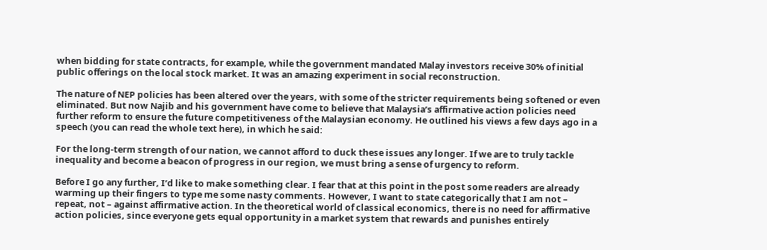when bidding for state contracts, for example, while the government mandated Malay investors receive 30% of initial public offerings on the local stock market. It was an amazing experiment in social reconstruction.

The nature of NEP policies has been altered over the years, with some of the stricter requirements being softened or even eliminated. But now Najib and his government have come to believe that Malaysia’s affirmative action policies need further reform to ensure the future competitiveness of the Malaysian economy. He outlined his views a few days ago in a speech (you can read the whole text here), in which he said:

For the long-term strength of our nation, we cannot afford to duck these issues any longer. If we are to truly tackle inequality and become a beacon of progress in our region, we must bring a sense of urgency to reform.

Before I go any further, I’d like to make something clear. I fear that at this point in the post some readers are already warming up their fingers to type me some nasty comments. However, I want to state categorically that I am not – repeat, not – against affirmative action. In the theoretical world of classical economics, there is no need for affirmative action policies, since everyone gets equal opportunity in a market system that rewards and punishes entirely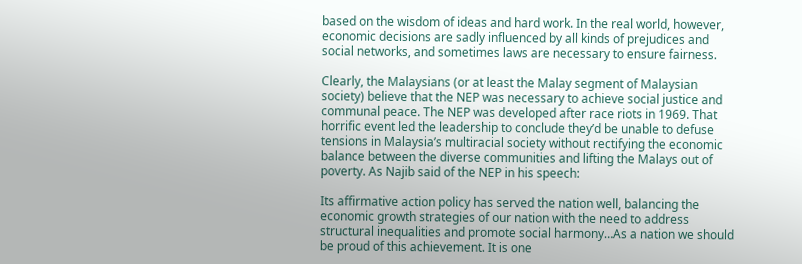based on the wisdom of ideas and hard work. In the real world, however, economic decisions are sadly influenced by all kinds of prejudices and social networks, and sometimes laws are necessary to ensure fairness.

Clearly, the Malaysians (or at least the Malay segment of Malaysian society) believe that the NEP was necessary to achieve social justice and communal peace. The NEP was developed after race riots in 1969. That horrific event led the leadership to conclude they’d be unable to defuse tensions in Malaysia’s multiracial society without rectifying the economic balance between the diverse communities and lifting the Malays out of poverty. As Najib said of the NEP in his speech:

Its affirmative action policy has served the nation well, balancing the economic growth strategies of our nation with the need to address structural inequalities and promote social harmony…As a nation we should be proud of this achievement. It is one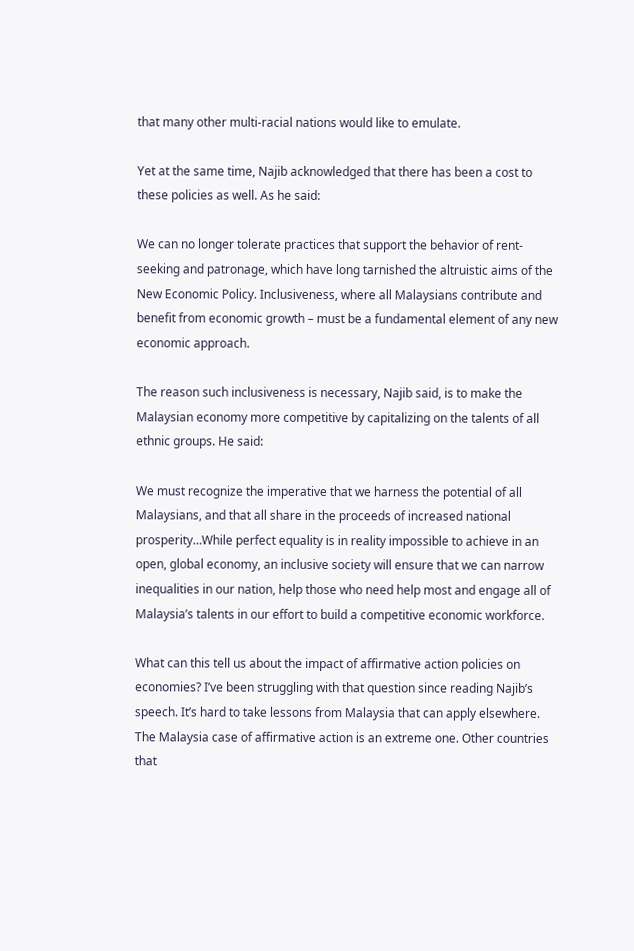that many other multi-racial nations would like to emulate.

Yet at the same time, Najib acknowledged that there has been a cost to these policies as well. As he said:

We can no longer tolerate practices that support the behavior of rent-seeking and patronage, which have long tarnished the altruistic aims of the New Economic Policy. Inclusiveness, where all Malaysians contribute and benefit from economic growth – must be a fundamental element of any new economic approach.

The reason such inclusiveness is necessary, Najib said, is to make the Malaysian economy more competitive by capitalizing on the talents of all ethnic groups. He said:

We must recognize the imperative that we harness the potential of all Malaysians, and that all share in the proceeds of increased national prosperity…While perfect equality is in reality impossible to achieve in an open, global economy, an inclusive society will ensure that we can narrow inequalities in our nation, help those who need help most and engage all of Malaysia’s talents in our effort to build a competitive economic workforce.

What can this tell us about the impact of affirmative action policies on economies? I’ve been struggling with that question since reading Najib’s speech. It’s hard to take lessons from Malaysia that can apply elsewhere. The Malaysia case of affirmative action is an extreme one. Other countries that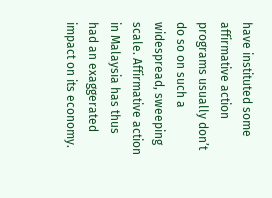have instituted some affirmative action programs usually don’t do so on such a widespread, sweeping scale. Affirmative action in Malaysia has thus had an exaggerated impact on its economy.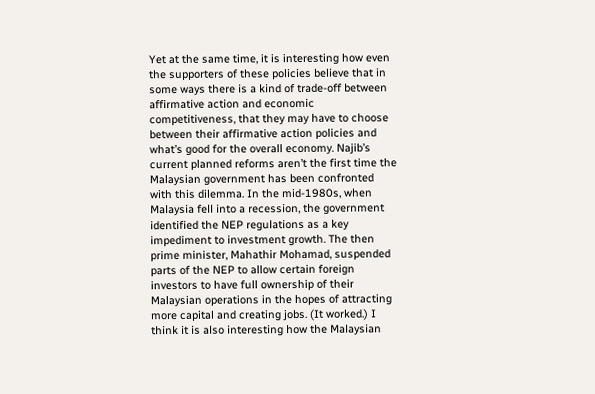Yet at the same time, it is interesting how even the supporters of these policies believe that in some ways there is a kind of trade-off between affirmative action and economic competitiveness, that they may have to choose between their affirmative action policies and what’s good for the overall economy. Najib’s current planned reforms aren’t the first time the Malaysian government has been confronted with this dilemma. In the mid-1980s, when Malaysia fell into a recession, the government identified the NEP regulations as a key impediment to investment growth. The then prime minister, Mahathir Mohamad, suspended parts of the NEP to allow certain foreign investors to have full ownership of their Malaysian operations in the hopes of attracting more capital and creating jobs. (It worked.) I think it is also interesting how the Malaysian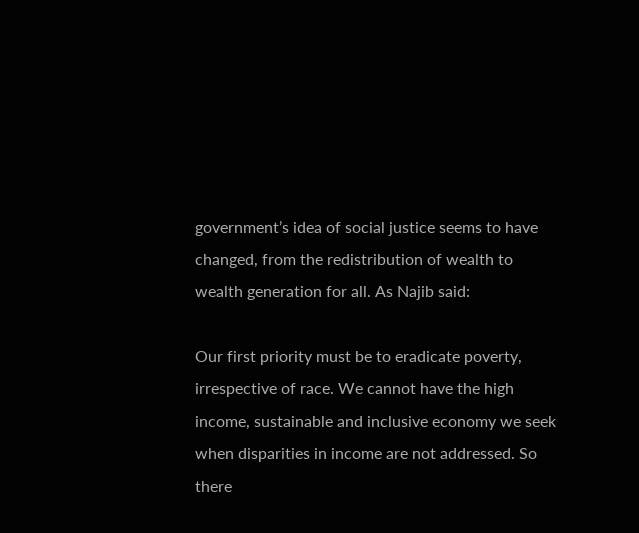government’s idea of social justice seems to have changed, from the redistribution of wealth to wealth generation for all. As Najib said:

Our first priority must be to eradicate poverty, irrespective of race. We cannot have the high income, sustainable and inclusive economy we seek when disparities in income are not addressed. So there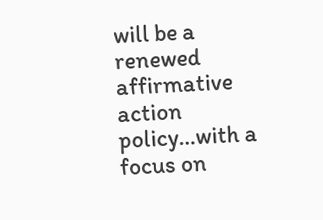will be a renewed affirmative action policy…with a focus on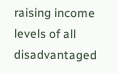raising income levels of all disadvantaged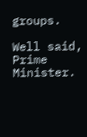groups.

Well said, Prime Minister.